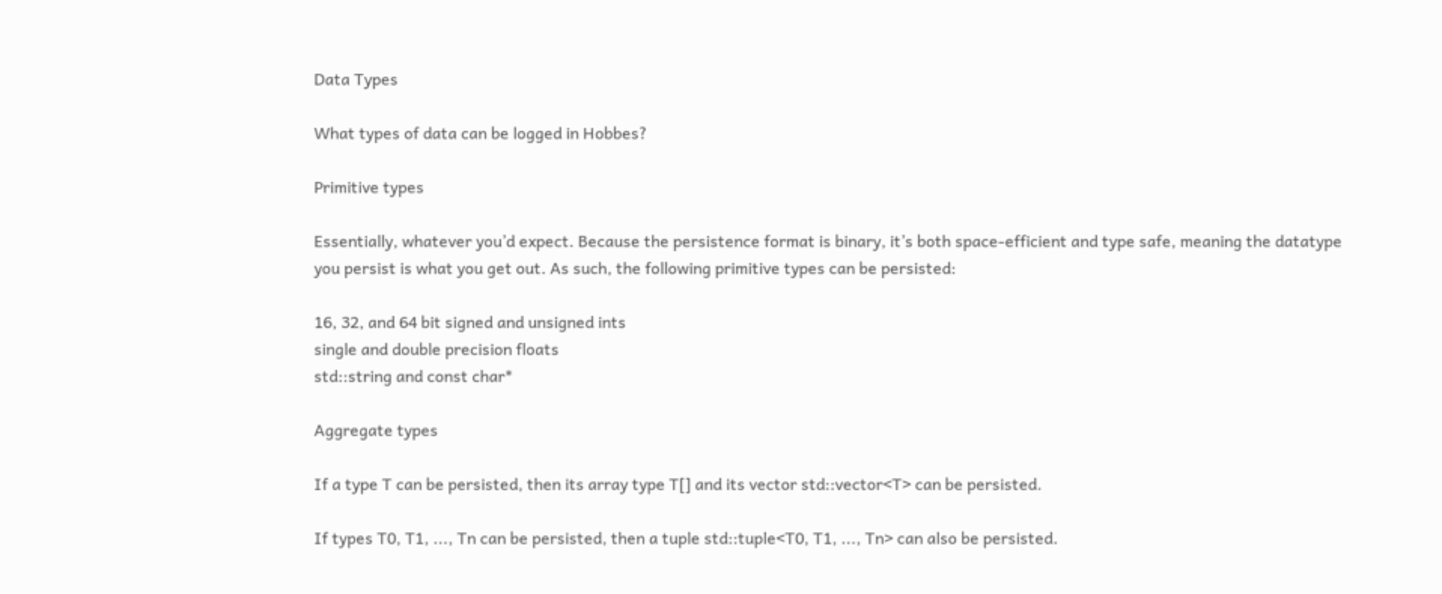Data Types

What types of data can be logged in Hobbes?

Primitive types

Essentially, whatever you’d expect. Because the persistence format is binary, it’s both space-efficient and type safe, meaning the datatype you persist is what you get out. As such, the following primitive types can be persisted:

16, 32, and 64 bit signed and unsigned ints
single and double precision floats
std::string and const char*

Aggregate types

If a type T can be persisted, then its array type T[] and its vector std::vector<T> can be persisted.

If types T0, T1, ..., Tn can be persisted, then a tuple std::tuple<T0, T1, ..., Tn> can also be persisted.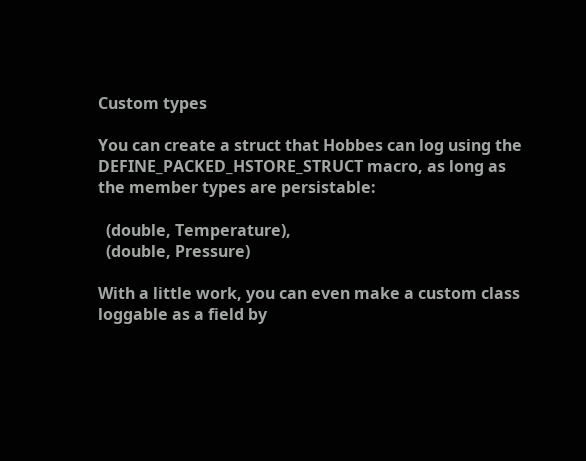Custom types

You can create a struct that Hobbes can log using the DEFINE_PACKED_HSTORE_STRUCT macro, as long as the member types are persistable:

  (double, Temperature),
  (double, Pressure)

With a little work, you can even make a custom class loggable as a field by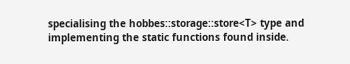specialising the hobbes::storage::store<T> type and implementing the static functions found inside.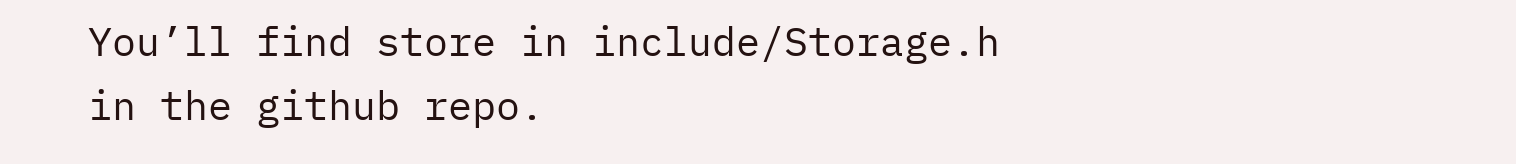You’ll find store in include/Storage.h in the github repo.